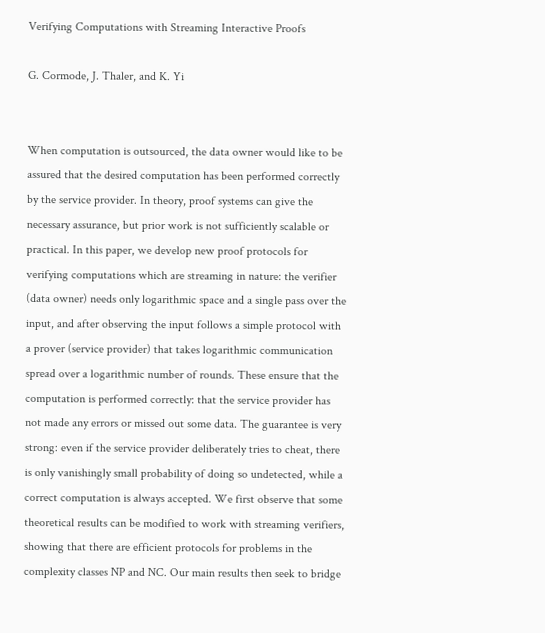Verifying Computations with Streaming Interactive Proofs

G. Cormode, J. Thaler, and K. Yi


When computation is outsourced, the data owner would like to be assured that the desired computation has been performed correctly by the service provider. In theory, proof systems can give the necessary assurance, but prior work is not sufficiently scalable or practical. In this paper, we develop new proof protocols for verifying computations which are streaming in nature: the verifier (data owner) needs only logarithmic space and a single pass over the input, and after observing the input follows a simple protocol with a prover (service provider) that takes logarithmic communication spread over a logarithmic number of rounds. These ensure that the computation is performed correctly: that the service provider has not made any errors or missed out some data. The guarantee is very strong: even if the service provider deliberately tries to cheat, there is only vanishingly small probability of doing so undetected, while a correct computation is always accepted. We first observe that some theoretical results can be modified to work with streaming verifiers, showing that there are efficient protocols for problems in the complexity classes NP and NC. Our main results then seek to bridge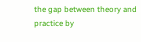the gap between theory and practice by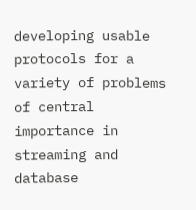developing usable protocols for a variety of problems of central importance in streaming and database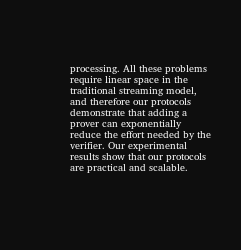processing. All these problems require linear space in the traditional streaming model, and therefore our protocols demonstrate that adding a prover can exponentially reduce the effort needed by the verifier. Our experimental results show that our protocols are practical and scalable.